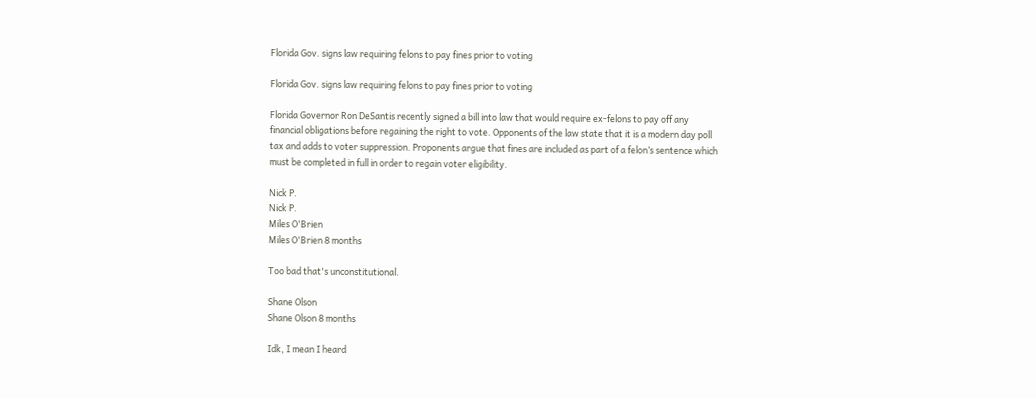Florida Gov. signs law requiring felons to pay fines prior to voting

Florida Gov. signs law requiring felons to pay fines prior to voting

Florida Governor Ron DeSantis recently signed a bill into law that would require ex-felons to pay off any financial obligations before regaining the right to vote. Opponents of the law state that it is a modern day poll tax and adds to voter suppression. Proponents argue that fines are included as part of a felon’s sentence which must be completed in full in order to regain voter eligibility.

Nick P.
Nick P.
Miles O'Brien
Miles O'Brien 8 months

Too bad that's unconstitutional.

Shane Olson
Shane Olson 8 months

Idk, I mean I heard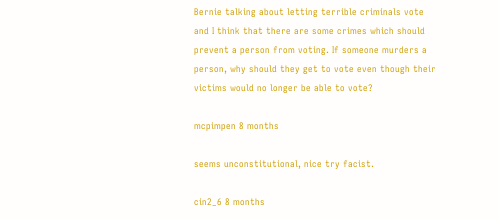Bernie talking about letting terrible criminals vote and I think that there are some crimes which should prevent a person from voting. If someone murders a person, why should they get to vote even though their victims would no longer be able to vote?

mcpimpen 8 months

seems unconstitutional, nice try facist.

cin2_6 8 months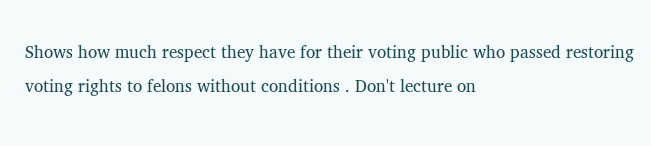Shows how much respect they have for their voting public who passed restoring voting rights to felons without conditions . Don't lecture on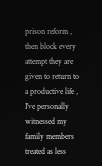prison reform , then block every attempt they are given to return to a productive life , I've personally witnessed my family members treated as less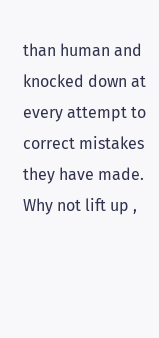than human and knocked down at every attempt to correct mistakes they have made. Why not lift up ,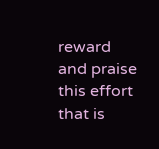reward and praise this effort that is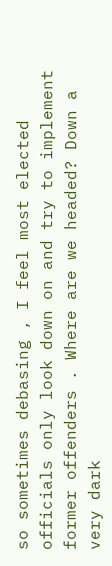so sometimes debasing , I feel most elected officials only look down on and try to implement former offenders . Where are we headed? Down a very dark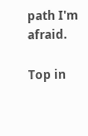path I'm afraid.

Top in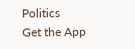Politics
Get the App